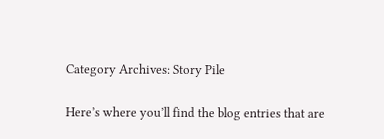Category Archives: Story Pile

Here’s where you’ll find the blog entries that are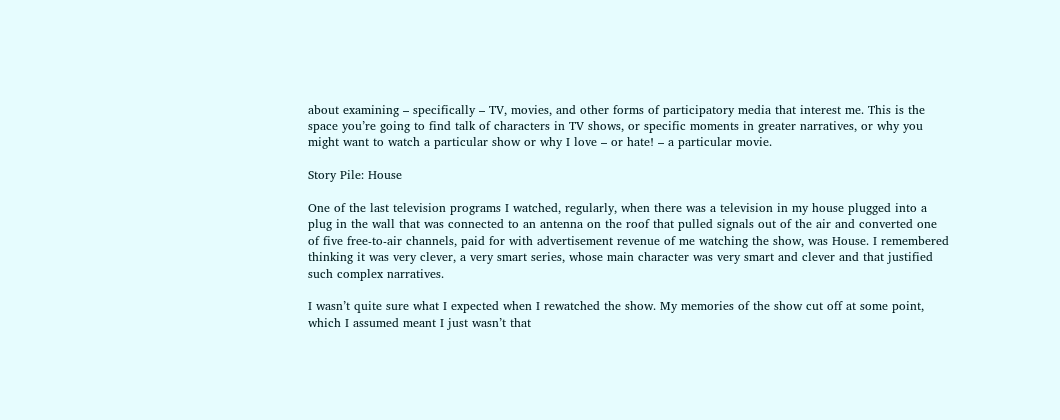about examining – specifically – TV, movies, and other forms of participatory media that interest me. This is the space you’re going to find talk of characters in TV shows, or specific moments in greater narratives, or why you might want to watch a particular show or why I love – or hate! – a particular movie.

Story Pile: House

One of the last television programs I watched, regularly, when there was a television in my house plugged into a plug in the wall that was connected to an antenna on the roof that pulled signals out of the air and converted one of five free-to-air channels, paid for with advertisement revenue of me watching the show, was House. I remembered thinking it was very clever, a very smart series, whose main character was very smart and clever and that justified such complex narratives.

I wasn’t quite sure what I expected when I rewatched the show. My memories of the show cut off at some point, which I assumed meant I just wasn’t that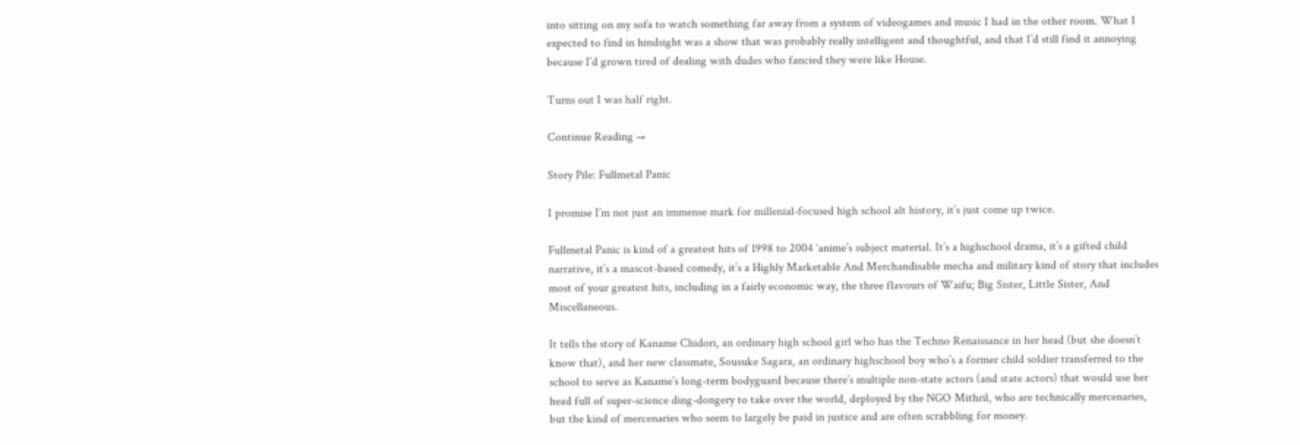into sitting on my sofa to watch something far away from a system of videogames and music I had in the other room. What I expected to find in hindsight was a show that was probably really intelligent and thoughtful, and that I’d still find it annoying because I’d grown tired of dealing with dudes who fancied they were like House.

Turns out I was half right.

Continue Reading →

Story Pile: Fullmetal Panic

I promise I’m not just an immense mark for millenial-focused high school alt history, it’s just come up twice.

Fullmetal Panic is kind of a greatest hits of 1998 to 2004 ‘anime’s subject material. It’s a highschool drama, it’s a gifted child narrative, it’s a mascot-based comedy, it’s a Highly Marketable And Merchandisable mecha and military kind of story that includes most of your greatest hits, including in a fairly economic way, the three flavours of Waifu; Big Sister, Little Sister, And Miscellaneous.

It tells the story of Kaname Chidori, an ordinary high school girl who has the Techno Renaissance in her head (but she doesn’t know that), and her new classmate, Sousuke Sagara, an ordinary highschool boy who’s a former child soldier transferred to the school to serve as Kaname’s long-term bodyguard because there’s multiple non-state actors (and state actors) that would use her head full of super-science ding-dongery to take over the world, deployed by the NGO Mithril, who are technically mercenaries, but the kind of mercenaries who seem to largely be paid in justice and are often scrabbling for money.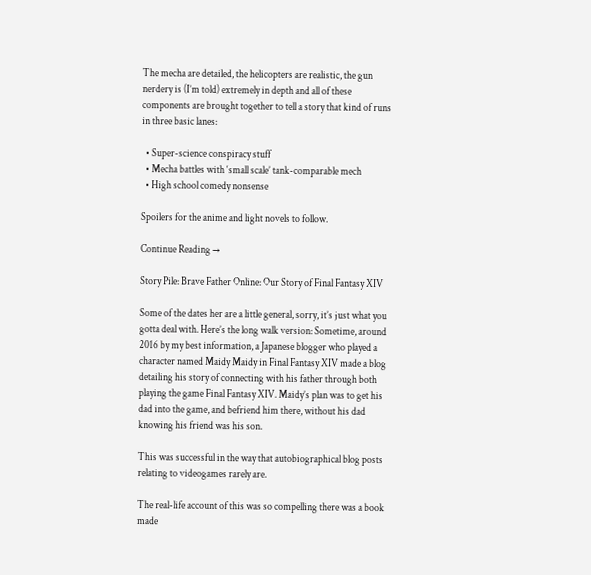The mecha are detailed, the helicopters are realistic, the gun nerdery is (I’m told) extremely in depth and all of these components are brought together to tell a story that kind of runs in three basic lanes:

  • Super-science conspiracy stuff
  • Mecha battles with ‘small scale’ tank-comparable mech
  • High school comedy nonsense

Spoilers for the anime and light novels to follow.

Continue Reading →

Story Pile: Brave Father Online: Our Story of Final Fantasy XIV

Some of the dates her are a little general, sorry, it’s just what you gotta deal with. Here’s the long walk version: Sometime, around 2016 by my best information, a Japanese blogger who played a character named Maidy Maidy in Final Fantasy XIV made a blog detailing his story of connecting with his father through both playing the game Final Fantasy XIV. Maidy’s plan was to get his dad into the game, and befriend him there, without his dad knowing his friend was his son.

This was successful in the way that autobiographical blog posts relating to videogames rarely are.

The real-life account of this was so compelling there was a book made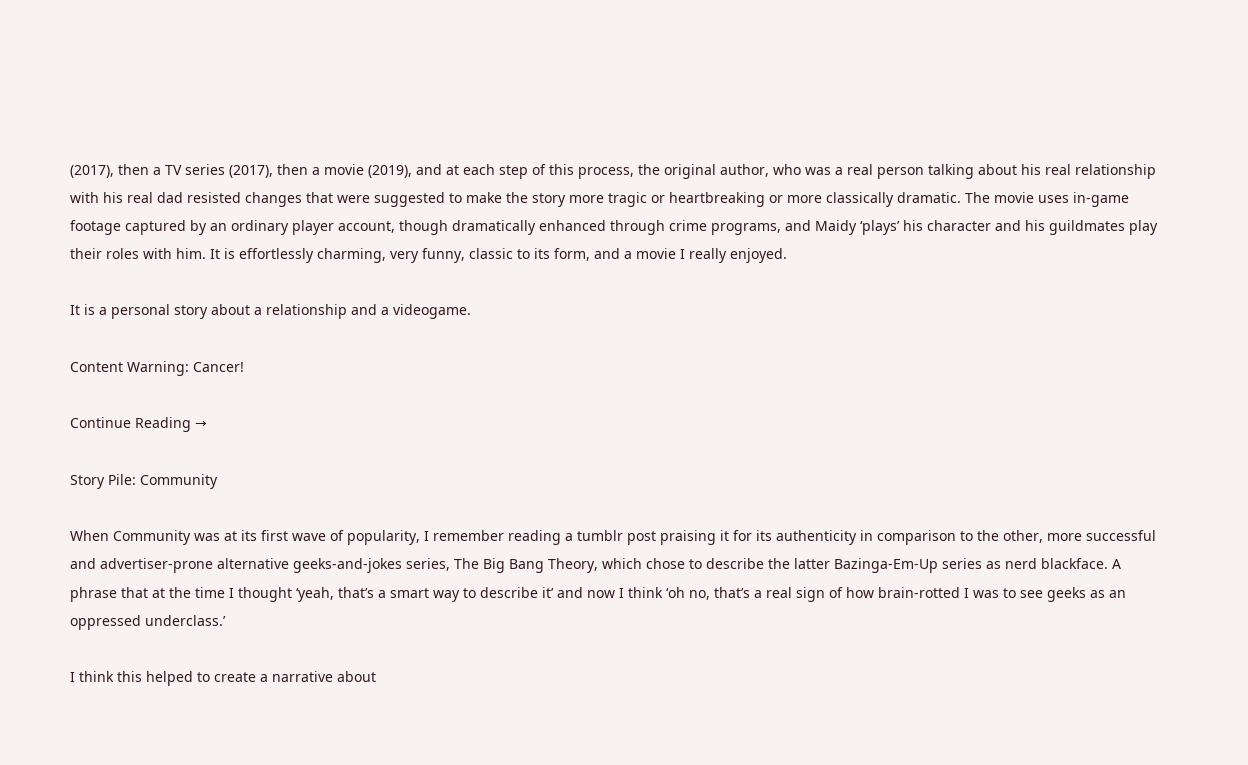(2017), then a TV series (2017), then a movie (2019), and at each step of this process, the original author, who was a real person talking about his real relationship with his real dad resisted changes that were suggested to make the story more tragic or heartbreaking or more classically dramatic. The movie uses in-game footage captured by an ordinary player account, though dramatically enhanced through crime programs, and Maidy ‘plays’ his character and his guildmates play their roles with him. It is effortlessly charming, very funny, classic to its form, and a movie I really enjoyed.

It is a personal story about a relationship and a videogame.

Content Warning: Cancer!

Continue Reading →

Story Pile: Community

When Community was at its first wave of popularity, I remember reading a tumblr post praising it for its authenticity in comparison to the other, more successful and advertiser-prone alternative geeks-and-jokes series, The Big Bang Theory, which chose to describe the latter Bazinga-Em-Up series as nerd blackface. A phrase that at the time I thought ‘yeah, that’s a smart way to describe it’ and now I think ‘oh no, that’s a real sign of how brain-rotted I was to see geeks as an oppressed underclass.’

I think this helped to create a narrative about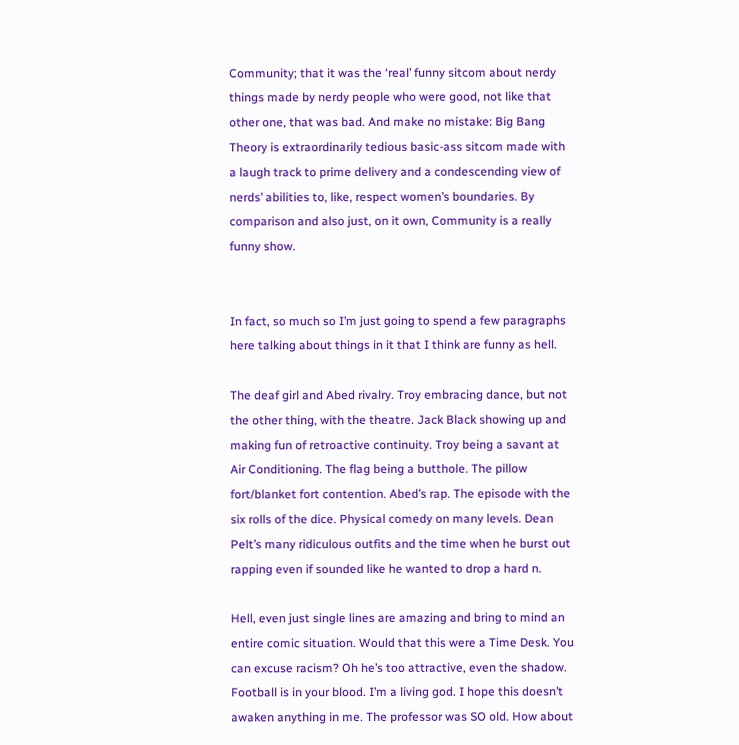Community; that it was the ‘real’ funny sitcom about nerdy things made by nerdy people who were good, not like that other one, that was bad. And make no mistake: Big Bang Theory is extraordinarily tedious basic-ass sitcom made with a laugh track to prime delivery and a condescending view of nerds’ abilities to, like, respect women’s boundaries. By comparison and also just, on it own, Community is a really funny show.


In fact, so much so I’m just going to spend a few paragraphs here talking about things in it that I think are funny as hell.

The deaf girl and Abed rivalry. Troy embracing dance, but not the other thing, with the theatre. Jack Black showing up and making fun of retroactive continuity. Troy being a savant at Air Conditioning. The flag being a butthole. The pillow fort/blanket fort contention. Abed’s rap. The episode with the six rolls of the dice. Physical comedy on many levels. Dean Pelt’s many ridiculous outfits and the time when he burst out rapping even if sounded like he wanted to drop a hard n.

Hell, even just single lines are amazing and bring to mind an entire comic situation. Would that this were a Time Desk. You can excuse racism? Oh he’s too attractive, even the shadow. Football is in your blood. I’m a living god. I hope this doesn’t awaken anything in me. The professor was SO old. How about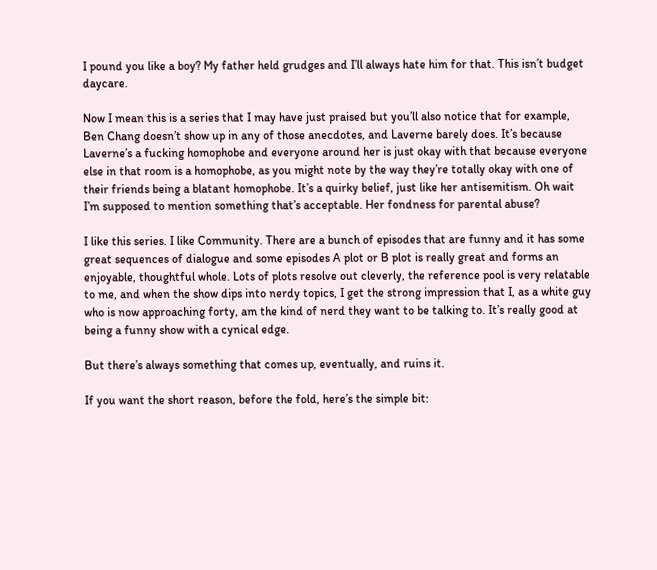I pound you like a boy? My father held grudges and I’ll always hate him for that. This isn’t budget daycare.

Now I mean this is a series that I may have just praised but you’ll also notice that for example, Ben Chang doesn’t show up in any of those anecdotes, and Laverne barely does. It’s because Laverne’s a fucking homophobe and everyone around her is just okay with that because everyone else in that room is a homophobe, as you might note by the way they’re totally okay with one of their friends being a blatant homophobe. It’s a quirky belief, just like her antisemitism. Oh wait I’m supposed to mention something that’s acceptable. Her fondness for parental abuse?

I like this series. I like Community. There are a bunch of episodes that are funny and it has some great sequences of dialogue and some episodes A plot or B plot is really great and forms an enjoyable, thoughtful whole. Lots of plots resolve out cleverly, the reference pool is very relatable to me, and when the show dips into nerdy topics, I get the strong impression that I, as a white guy who is now approaching forty, am the kind of nerd they want to be talking to. It’s really good at being a funny show with a cynical edge.

But there’s always something that comes up, eventually, and ruins it.

If you want the short reason, before the fold, here’s the simple bit: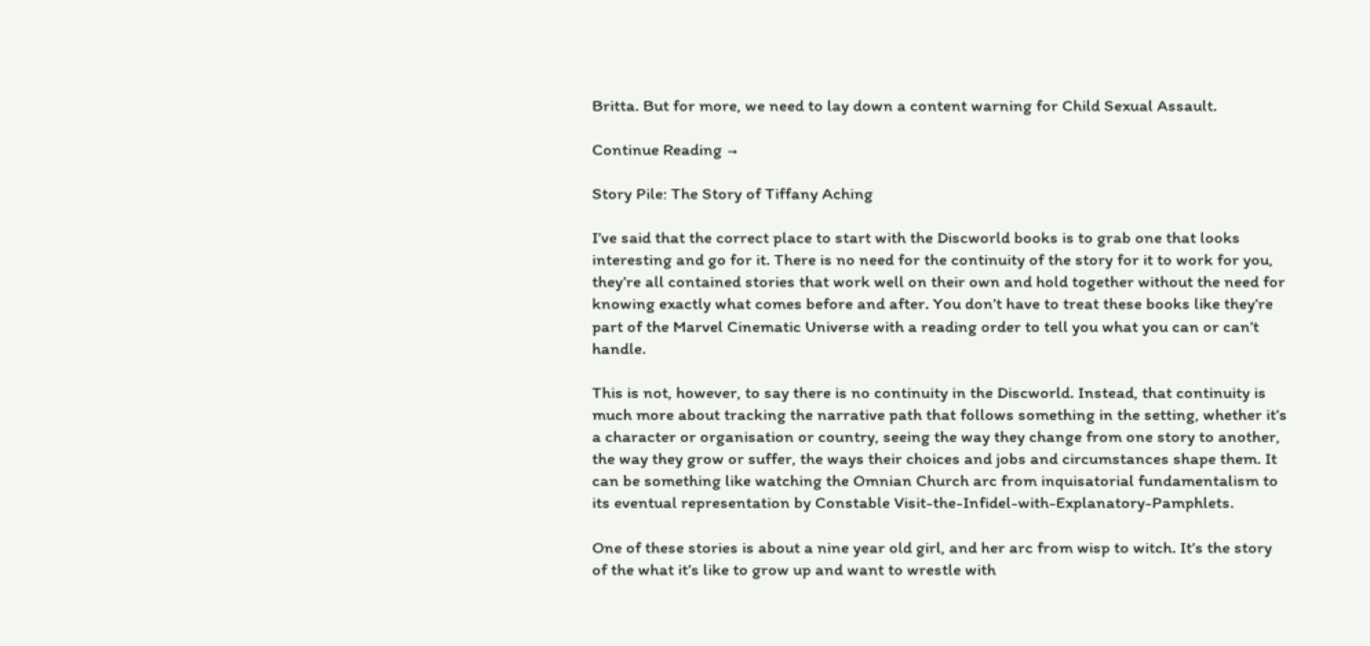Britta. But for more, we need to lay down a content warning for Child Sexual Assault.

Continue Reading →

Story Pile: The Story of Tiffany Aching

I’ve said that the correct place to start with the Discworld books is to grab one that looks interesting and go for it. There is no need for the continuity of the story for it to work for you, they’re all contained stories that work well on their own and hold together without the need for knowing exactly what comes before and after. You don’t have to treat these books like they’re part of the Marvel Cinematic Universe with a reading order to tell you what you can or can’t handle.

This is not, however, to say there is no continuity in the Discworld. Instead, that continuity is much more about tracking the narrative path that follows something in the setting, whether it’s a character or organisation or country, seeing the way they change from one story to another, the way they grow or suffer, the ways their choices and jobs and circumstances shape them. It can be something like watching the Omnian Church arc from inquisatorial fundamentalism to its eventual representation by Constable Visit-the-Infidel-with-Explanatory-Pamphlets.

One of these stories is about a nine year old girl, and her arc from wisp to witch. It’s the story of the what it’s like to grow up and want to wrestle with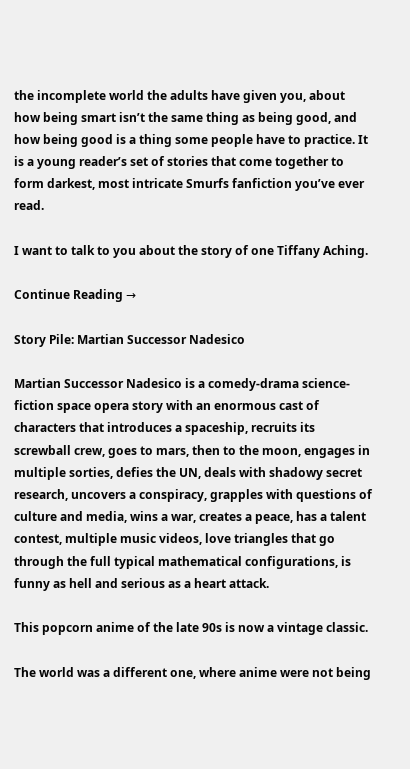the incomplete world the adults have given you, about how being smart isn’t the same thing as being good, and how being good is a thing some people have to practice. It is a young reader’s set of stories that come together to form darkest, most intricate Smurfs fanfiction you’ve ever read.

I want to talk to you about the story of one Tiffany Aching.

Continue Reading →

Story Pile: Martian Successor Nadesico

Martian Successor Nadesico is a comedy-drama science-fiction space opera story with an enormous cast of characters that introduces a spaceship, recruits its screwball crew, goes to mars, then to the moon, engages in multiple sorties, defies the UN, deals with shadowy secret research, uncovers a conspiracy, grapples with questions of culture and media, wins a war, creates a peace, has a talent contest, multiple music videos, love triangles that go through the full typical mathematical configurations, is funny as hell and serious as a heart attack.

This popcorn anime of the late 90s is now a vintage classic.

The world was a different one, where anime were not being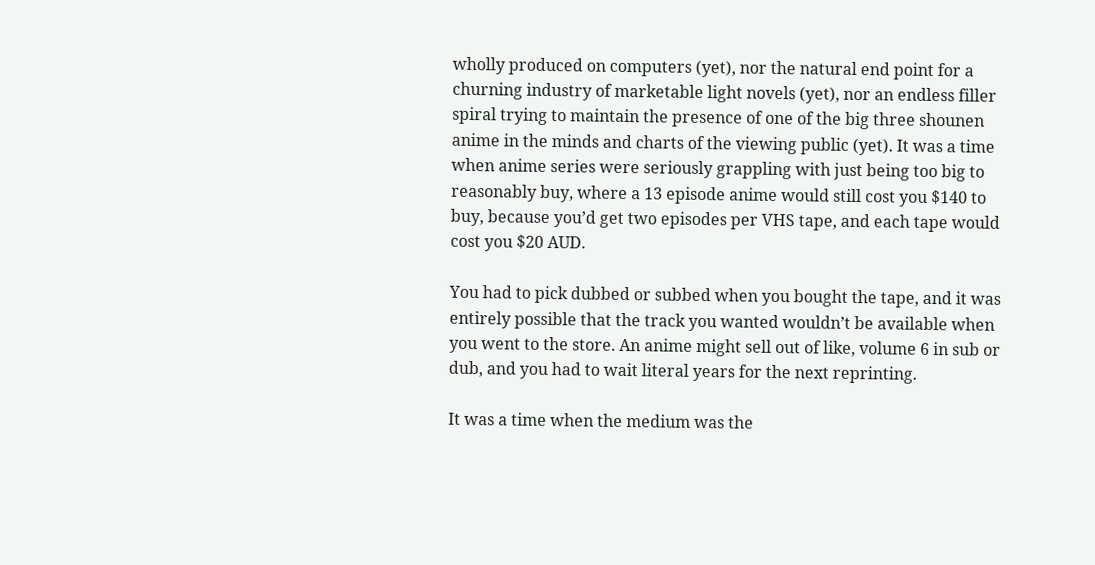wholly produced on computers (yet), nor the natural end point for a churning industry of marketable light novels (yet), nor an endless filler spiral trying to maintain the presence of one of the big three shounen anime in the minds and charts of the viewing public (yet). It was a time when anime series were seriously grappling with just being too big to reasonably buy, where a 13 episode anime would still cost you $140 to buy, because you’d get two episodes per VHS tape, and each tape would cost you $20 AUD.

You had to pick dubbed or subbed when you bought the tape, and it was entirely possible that the track you wanted wouldn’t be available when you went to the store. An anime might sell out of like, volume 6 in sub or dub, and you had to wait literal years for the next reprinting.

It was a time when the medium was the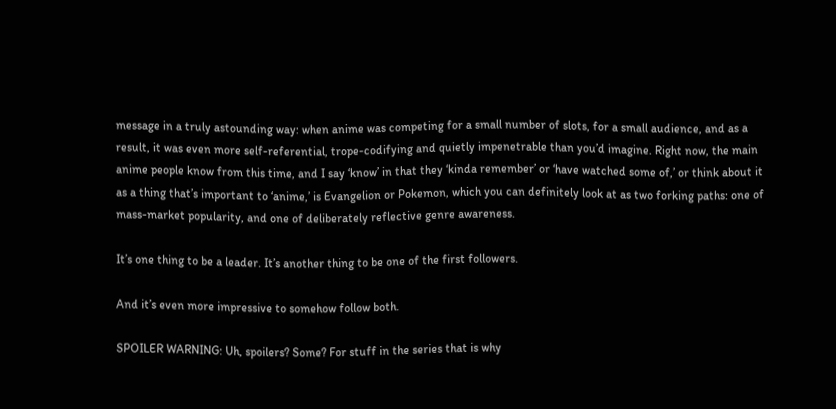message in a truly astounding way: when anime was competing for a small number of slots, for a small audience, and as a result, it was even more self-referential, trope-codifying and quietly impenetrable than you’d imagine. Right now, the main anime people know from this time, and I say ‘know’ in that they ‘kinda remember’ or ‘have watched some of,’ or think about it as a thing that’s important to ‘anime,’ is Evangelion or Pokemon, which you can definitely look at as two forking paths: one of mass-market popularity, and one of deliberately reflective genre awareness.

It’s one thing to be a leader. It’s another thing to be one of the first followers.

And it’s even more impressive to somehow follow both.

SPOILER WARNING: Uh, spoilers? Some? For stuff in the series that is why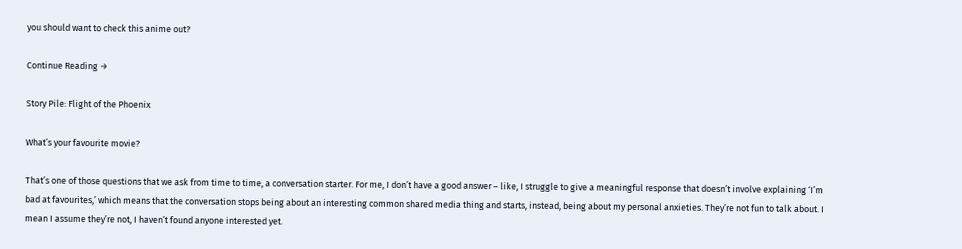you should want to check this anime out?

Continue Reading →

Story Pile: Flight of the Phoenix

What’s your favourite movie?

That’s one of those questions that we ask from time to time, a conversation starter. For me, I don’t have a good answer – like, I struggle to give a meaningful response that doesn’t involve explaining ‘I’m bad at favourites,’ which means that the conversation stops being about an interesting common shared media thing and starts, instead, being about my personal anxieties. They’re not fun to talk about. I mean I assume they’re not, I haven’t found anyone interested yet.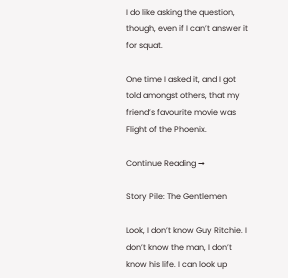I do like asking the question, though, even if I can’t answer it for squat.

One time I asked it, and I got told amongst others, that my friend’s favourite movie was Flight of the Phoenix.

Continue Reading →

Story Pile: The Gentlemen

Look, I don’t know Guy Ritchie. I don’t know the man, I don’t know his life. I can look up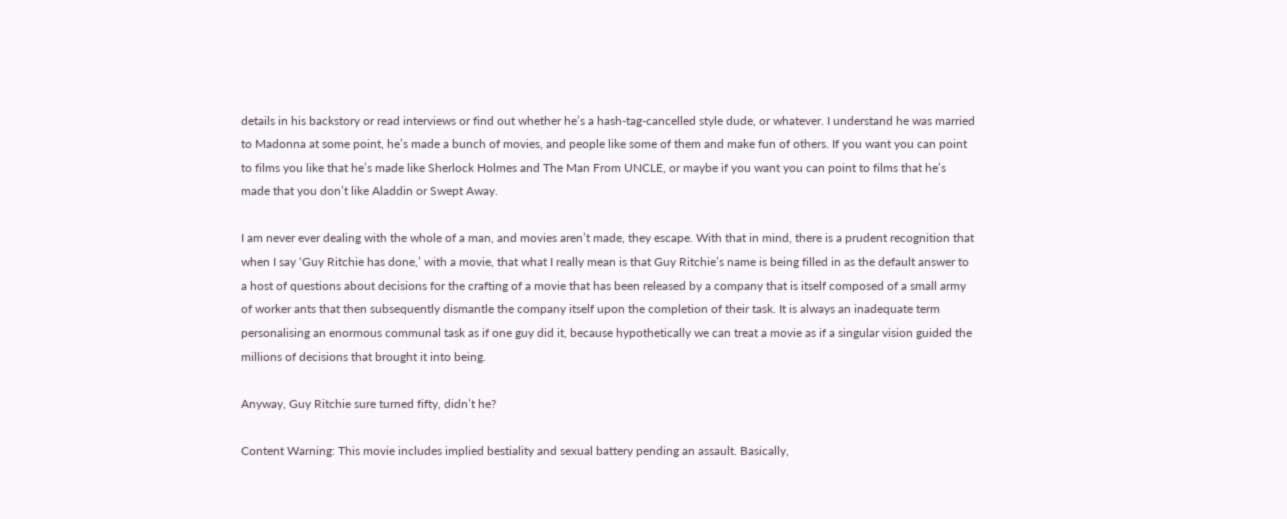details in his backstory or read interviews or find out whether he’s a hash-tag-cancelled style dude, or whatever. I understand he was married to Madonna at some point, he’s made a bunch of movies, and people like some of them and make fun of others. If you want you can point to films you like that he’s made like Sherlock Holmes and The Man From UNCLE, or maybe if you want you can point to films that he’s made that you don’t like Aladdin or Swept Away.

I am never ever dealing with the whole of a man, and movies aren’t made, they escape. With that in mind, there is a prudent recognition that when I say ‘Guy Ritchie has done,’ with a movie, that what I really mean is that Guy Ritchie’s name is being filled in as the default answer to a host of questions about decisions for the crafting of a movie that has been released by a company that is itself composed of a small army of worker ants that then subsequently dismantle the company itself upon the completion of their task. It is always an inadequate term personalising an enormous communal task as if one guy did it, because hypothetically we can treat a movie as if a singular vision guided the millions of decisions that brought it into being.

Anyway, Guy Ritchie sure turned fifty, didn’t he?

Content Warning: This movie includes implied bestiality and sexual battery pending an assault. Basically,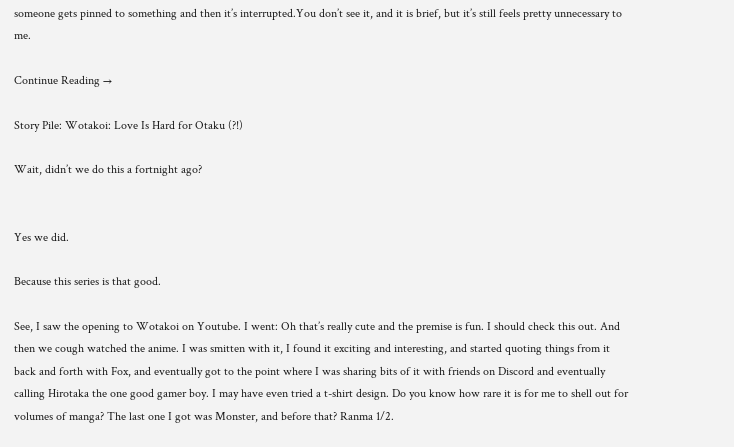someone gets pinned to something and then it’s interrupted.You don’t see it, and it is brief, but it’s still feels pretty unnecessary to me.

Continue Reading →

Story Pile: Wotakoi: Love Is Hard for Otaku (?!)

Wait, didn’t we do this a fortnight ago?


Yes we did.

Because this series is that good.

See, I saw the opening to Wotakoi on Youtube. I went: Oh that’s really cute and the premise is fun. I should check this out. And then we cough watched the anime. I was smitten with it, I found it exciting and interesting, and started quoting things from it back and forth with Fox, and eventually got to the point where I was sharing bits of it with friends on Discord and eventually calling Hirotaka the one good gamer boy. I may have even tried a t-shirt design. Do you know how rare it is for me to shell out for volumes of manga? The last one I got was Monster, and before that? Ranma 1/2.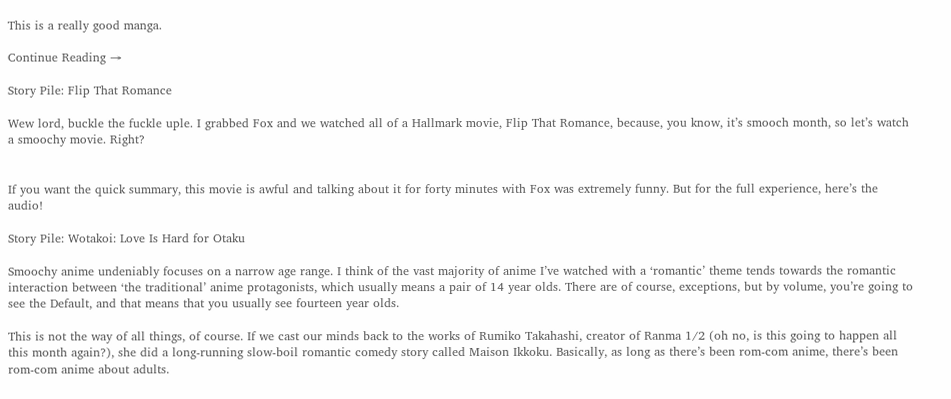This is a really good manga.

Continue Reading →

Story Pile: Flip That Romance

Wew lord, buckle the fuckle uple. I grabbed Fox and we watched all of a Hallmark movie, Flip That Romance, because, you know, it’s smooch month, so let’s watch a smoochy movie. Right?


If you want the quick summary, this movie is awful and talking about it for forty minutes with Fox was extremely funny. But for the full experience, here’s the audio!

Story Pile: Wotakoi: Love Is Hard for Otaku

Smoochy anime undeniably focuses on a narrow age range. I think of the vast majority of anime I’ve watched with a ‘romantic’ theme tends towards the romantic interaction between ‘the traditional’ anime protagonists, which usually means a pair of 14 year olds. There are of course, exceptions, but by volume, you’re going to see the Default, and that means that you usually see fourteen year olds.

This is not the way of all things, of course. If we cast our minds back to the works of Rumiko Takahashi, creator of Ranma 1/2 (oh no, is this going to happen all this month again?), she did a long-running slow-boil romantic comedy story called Maison Ikkoku. Basically, as long as there’s been rom-com anime, there’s been rom-com anime about adults.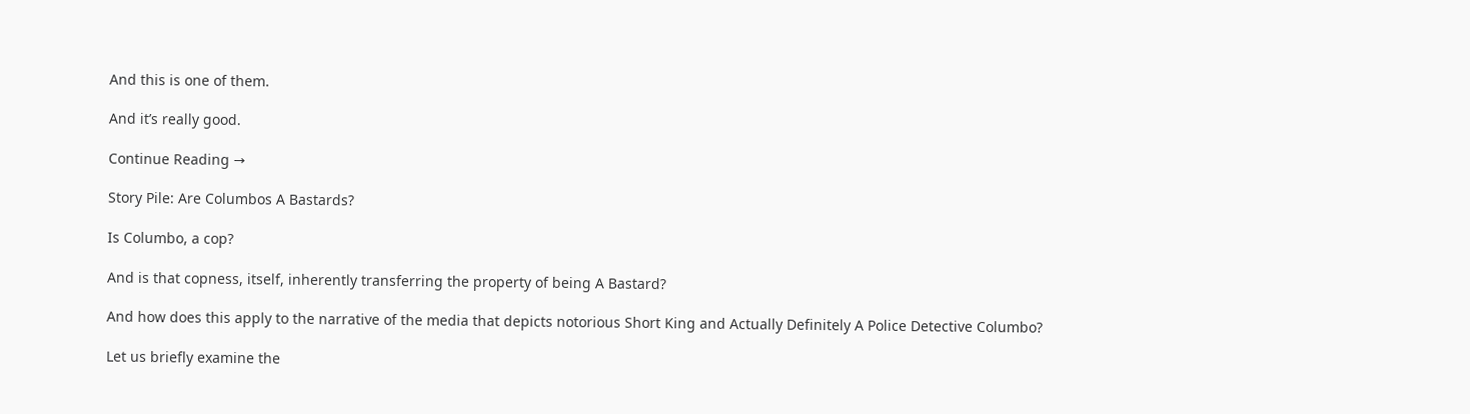And this is one of them.

And it’s really good.

Continue Reading →

Story Pile: Are Columbos A Bastards?

Is Columbo, a cop?

And is that copness, itself, inherently transferring the property of being A Bastard?

And how does this apply to the narrative of the media that depicts notorious Short King and Actually Definitely A Police Detective Columbo?

Let us briefly examine the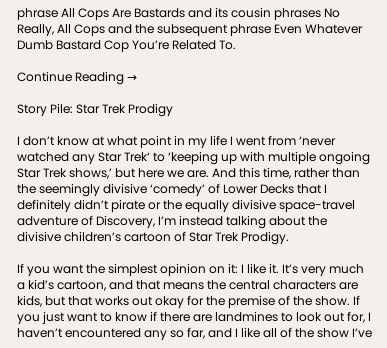phrase All Cops Are Bastards and its cousin phrases No Really, All Cops and the subsequent phrase Even Whatever Dumb Bastard Cop You’re Related To.

Continue Reading →

Story Pile: Star Trek Prodigy

I don’t know at what point in my life I went from ‘never watched any Star Trek‘ to ‘keeping up with multiple ongoing Star Trek shows,’ but here we are. And this time, rather than the seemingly divisive ‘comedy’ of Lower Decks that I definitely didn’t pirate or the equally divisive space-travel adventure of Discovery, I’m instead talking about the divisive children’s cartoon of Star Trek Prodigy.

If you want the simplest opinion on it: I like it. It’s very much a kid’s cartoon, and that means the central characters are kids, but that works out okay for the premise of the show. If you just want to know if there are landmines to look out for, I haven’t encountered any so far, and I like all of the show I’ve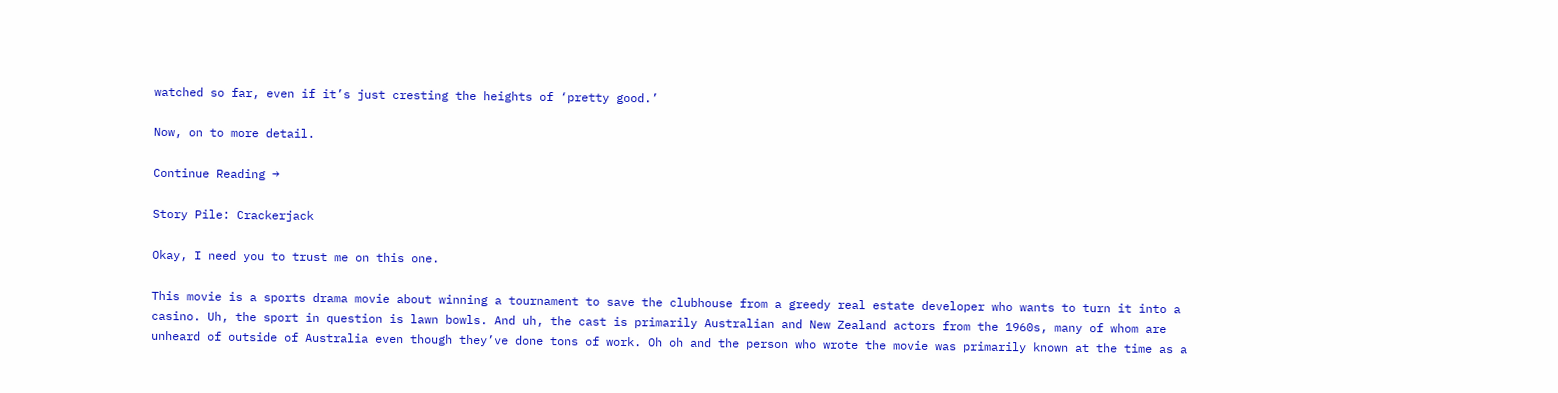watched so far, even if it’s just cresting the heights of ‘pretty good.’

Now, on to more detail.

Continue Reading →

Story Pile: Crackerjack

Okay, I need you to trust me on this one.

This movie is a sports drama movie about winning a tournament to save the clubhouse from a greedy real estate developer who wants to turn it into a casino. Uh, the sport in question is lawn bowls. And uh, the cast is primarily Australian and New Zealand actors from the 1960s, many of whom are unheard of outside of Australia even though they’ve done tons of work. Oh oh and the person who wrote the movie was primarily known at the time as a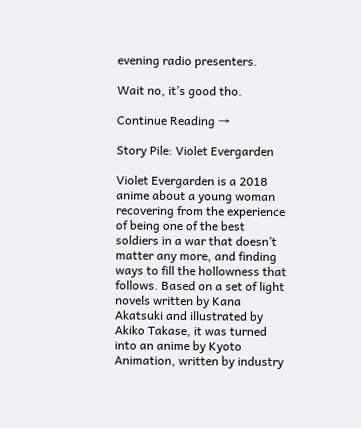evening radio presenters.

Wait no, it’s good tho.

Continue Reading →

Story Pile: Violet Evergarden

Violet Evergarden is a 2018 anime about a young woman recovering from the experience of being one of the best soldiers in a war that doesn’t matter any more, and finding ways to fill the hollowness that follows. Based on a set of light novels written by Kana Akatsuki and illustrated by Akiko Takase, it was turned into an anime by Kyoto Animation, written by industry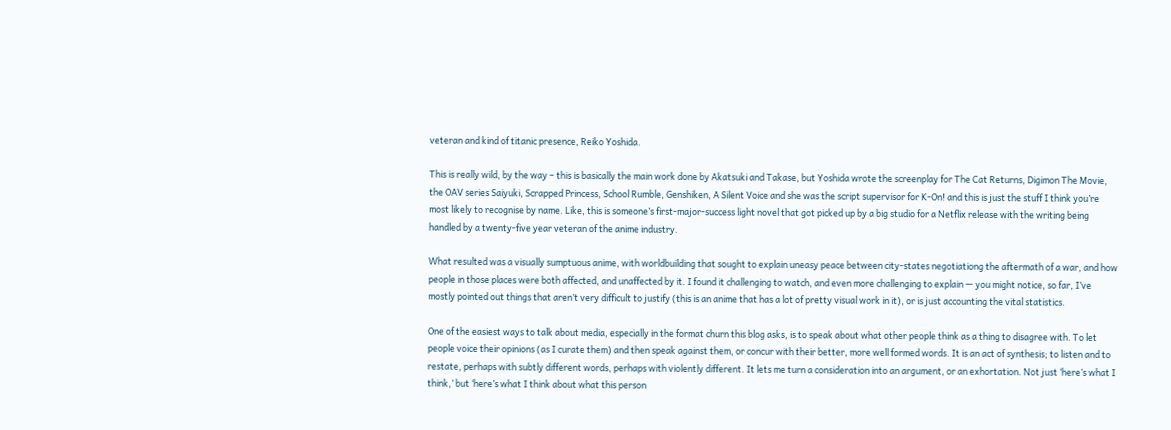veteran and kind of titanic presence, Reiko Yoshida.

This is really wild, by the way – this is basically the main work done by Akatsuki and Takase, but Yoshida wrote the screenplay for The Cat Returns, Digimon The Movie, the OAV series Saiyuki, Scrapped Princess, School Rumble, Genshiken, A Silent Voice and she was the script supervisor for K-On! and this is just the stuff I think you’re most likely to recognise by name. Like, this is someone’s first-major-success light novel that got picked up by a big studio for a Netflix release with the writing being handled by a twenty-five year veteran of the anime industry.

What resulted was a visually sumptuous anime, with worldbuilding that sought to explain uneasy peace between city-states negotiationg the aftermath of a war, and how people in those places were both affected, and unaffected by it. I found it challenging to watch, and even more challenging to explain — you might notice, so far, I’ve mostly pointed out things that aren’t very difficult to justify (this is an anime that has a lot of pretty visual work in it), or is just accounting the vital statistics.

One of the easiest ways to talk about media, especially in the format churn this blog asks, is to speak about what other people think as a thing to disagree with. To let people voice their opinions (as I curate them) and then speak against them, or concur with their better, more well formed words. It is an act of synthesis; to listen and to restate, perhaps with subtly different words, perhaps with violently different. It lets me turn a consideration into an argument, or an exhortation. Not just ‘here’s what I think,’ but ‘here’s what I think about what this person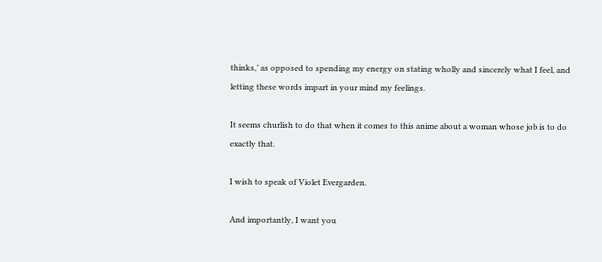thinks,’ as opposed to spending my energy on stating wholly and sincerely what I feel, and letting these words impart in your mind my feelings.

It seems churlish to do that when it comes to this anime about a woman whose job is to do exactly that.

I wish to speak of Violet Evergarden.

And importantly, I want you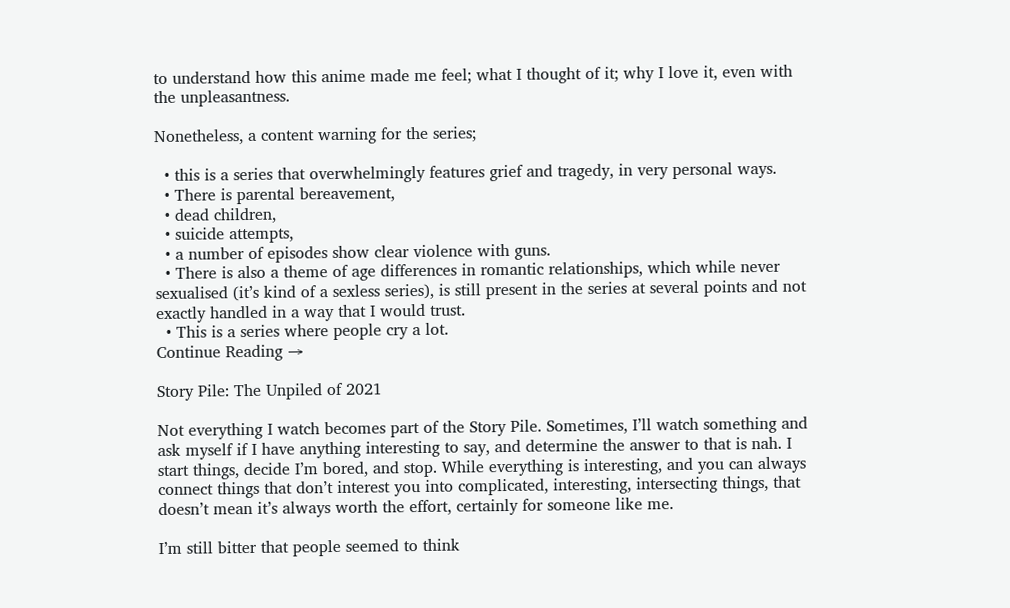to understand how this anime made me feel; what I thought of it; why I love it, even with the unpleasantness.

Nonetheless, a content warning for the series;

  • this is a series that overwhelmingly features grief and tragedy, in very personal ways.
  • There is parental bereavement,
  • dead children,
  • suicide attempts,
  • a number of episodes show clear violence with guns.
  • There is also a theme of age differences in romantic relationships, which while never sexualised (it’s kind of a sexless series), is still present in the series at several points and not exactly handled in a way that I would trust.
  • This is a series where people cry a lot.
Continue Reading →

Story Pile: The Unpiled of 2021

Not everything I watch becomes part of the Story Pile. Sometimes, I’ll watch something and ask myself if I have anything interesting to say, and determine the answer to that is nah. I start things, decide I’m bored, and stop. While everything is interesting, and you can always connect things that don’t interest you into complicated, interesting, intersecting things, that doesn’t mean it’s always worth the effort, certainly for someone like me.

I’m still bitter that people seemed to think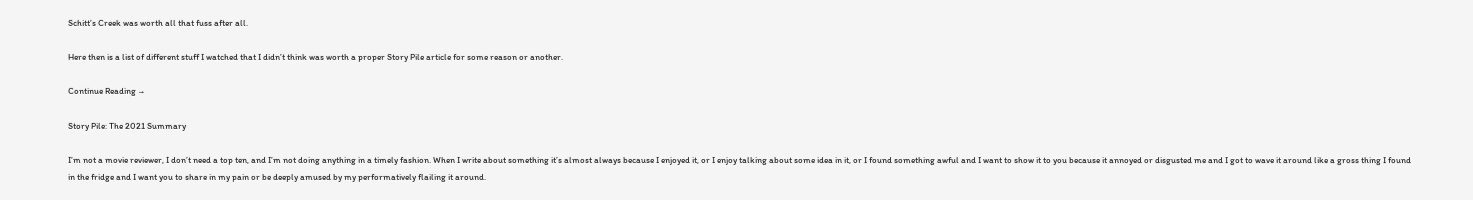Schitt’s Creek was worth all that fuss after all.

Here then is a list of different stuff I watched that I didn’t think was worth a proper Story Pile article for some reason or another.

Continue Reading →

Story Pile: The 2021 Summary

I’m not a movie reviewer, I don’t need a top ten, and I’m not doing anything in a timely fashion. When I write about something it’s almost always because I enjoyed it, or I enjoy talking about some idea in it, or I found something awful and I want to show it to you because it annoyed or disgusted me and I got to wave it around like a gross thing I found in the fridge and I want you to share in my pain or be deeply amused by my performatively flailing it around.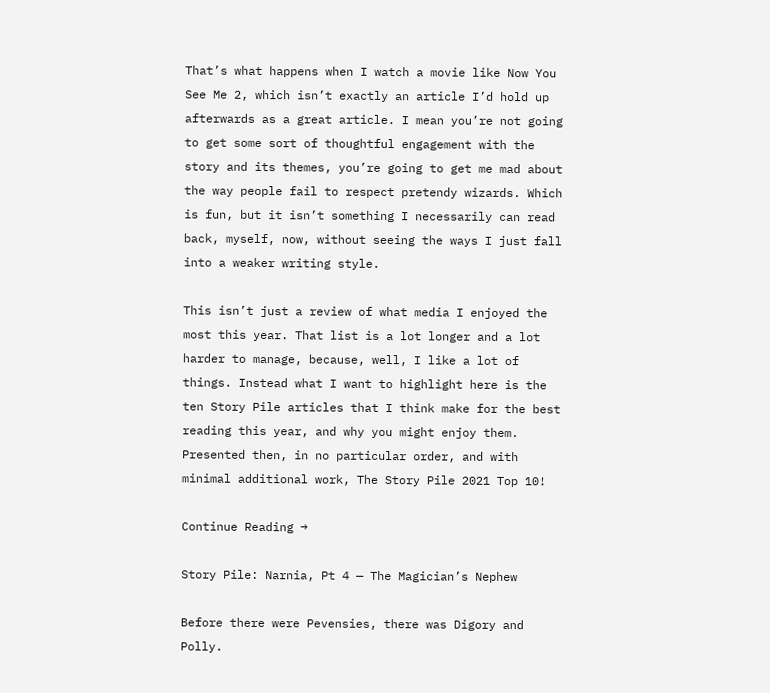That’s what happens when I watch a movie like Now You See Me 2, which isn’t exactly an article I’d hold up afterwards as a great article. I mean you’re not going to get some sort of thoughtful engagement with the story and its themes, you’re going to get me mad about the way people fail to respect pretendy wizards. Which is fun, but it isn’t something I necessarily can read back, myself, now, without seeing the ways I just fall into a weaker writing style.

This isn’t just a review of what media I enjoyed the most this year. That list is a lot longer and a lot harder to manage, because, well, I like a lot of things. Instead what I want to highlight here is the ten Story Pile articles that I think make for the best reading this year, and why you might enjoy them. Presented then, in no particular order, and with minimal additional work, The Story Pile 2021 Top 10!

Continue Reading →

Story Pile: Narnia, Pt 4 — The Magician’s Nephew

Before there were Pevensies, there was Digory and Polly.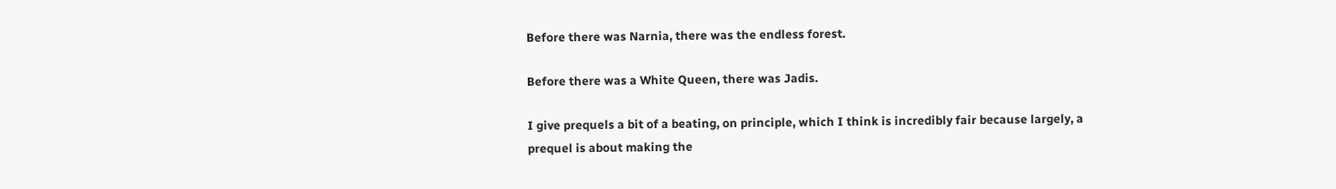Before there was Narnia, there was the endless forest.

Before there was a White Queen, there was Jadis.

I give prequels a bit of a beating, on principle, which I think is incredibly fair because largely, a prequel is about making the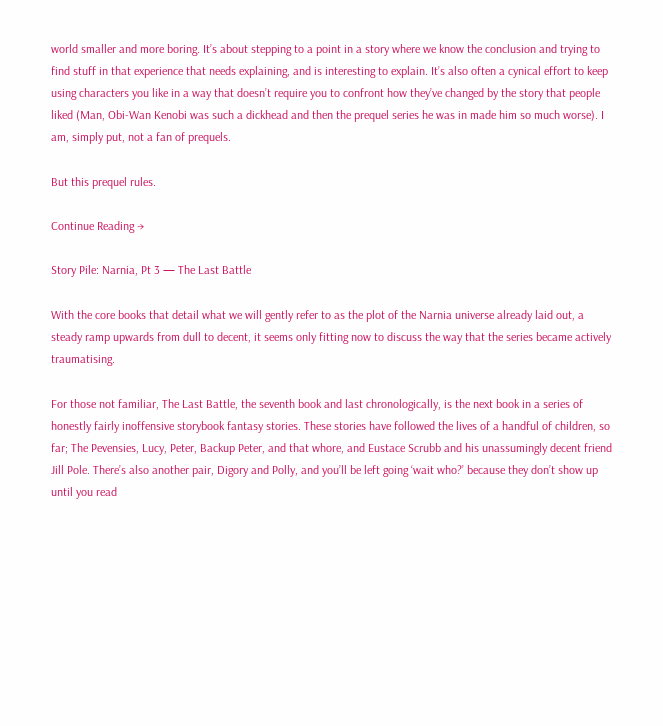world smaller and more boring. It’s about stepping to a point in a story where we know the conclusion and trying to find stuff in that experience that needs explaining, and is interesting to explain. It’s also often a cynical effort to keep using characters you like in a way that doesn’t require you to confront how they’ve changed by the story that people liked (Man, Obi-Wan Kenobi was such a dickhead and then the prequel series he was in made him so much worse). I am, simply put, not a fan of prequels.

But this prequel rules.

Continue Reading →

Story Pile: Narnia, Pt 3 — The Last Battle

With the core books that detail what we will gently refer to as the plot of the Narnia universe already laid out, a steady ramp upwards from dull to decent, it seems only fitting now to discuss the way that the series became actively traumatising.

For those not familiar, The Last Battle, the seventh book and last chronologically, is the next book in a series of honestly fairly inoffensive storybook fantasy stories. These stories have followed the lives of a handful of children, so far; The Pevensies, Lucy, Peter, Backup Peter, and that whore, and Eustace Scrubb and his unassumingly decent friend Jill Pole. There’s also another pair, Digory and Polly, and you’ll be left going ‘wait who?’ because they don’t show up until you read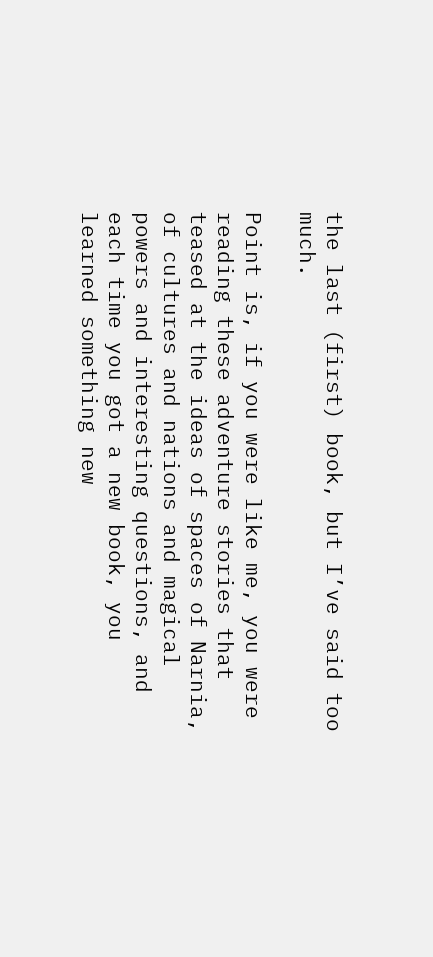the last (first) book, but I’ve said too much.

Point is, if you were like me, you were reading these adventure stories that teased at the ideas of spaces of Narnia, of cultures and nations and magical powers and interesting questions, and each time you got a new book, you learned something new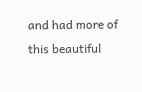and had more of this beautiful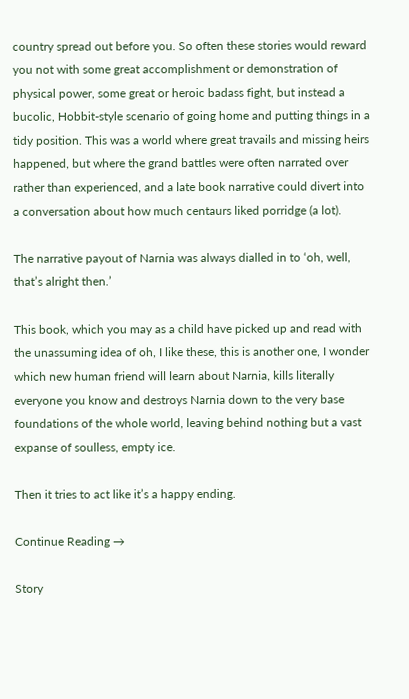country spread out before you. So often these stories would reward you not with some great accomplishment or demonstration of physical power, some great or heroic badass fight, but instead a bucolic, Hobbit-style scenario of going home and putting things in a tidy position. This was a world where great travails and missing heirs happened, but where the grand battles were often narrated over rather than experienced, and a late book narrative could divert into a conversation about how much centaurs liked porridge (a lot).

The narrative payout of Narnia was always dialled in to ‘oh, well, that’s alright then.’

This book, which you may as a child have picked up and read with the unassuming idea of oh, I like these, this is another one, I wonder which new human friend will learn about Narnia, kills literally everyone you know and destroys Narnia down to the very base foundations of the whole world, leaving behind nothing but a vast expanse of soulless, empty ice.

Then it tries to act like it’s a happy ending.

Continue Reading →

Story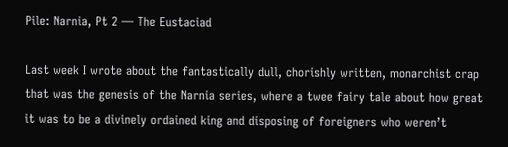Pile: Narnia, Pt 2 — The Eustaciad

Last week I wrote about the fantastically dull, chorishly written, monarchist crap that was the genesis of the Narnia series, where a twee fairy tale about how great it was to be a divinely ordained king and disposing of foreigners who weren’t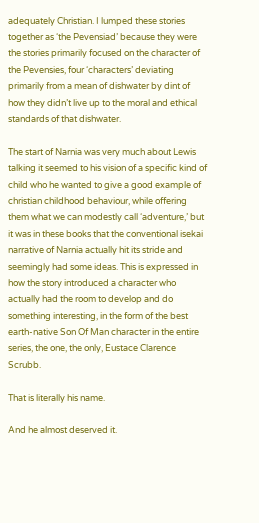adequately Christian. I lumped these stories together as ‘the Pevensiad’ because they were the stories primarily focused on the character of the Pevensies, four ‘characters’ deviating primarily from a mean of dishwater by dint of how they didn’t live up to the moral and ethical standards of that dishwater.

The start of Narnia was very much about Lewis talking it seemed to his vision of a specific kind of child who he wanted to give a good example of christian childhood behaviour, while offering them what we can modestly call ‘adventure,’ but it was in these books that the conventional isekai narrative of Narnia actually hit its stride and seemingly had some ideas. This is expressed in how the story introduced a character who actually had the room to develop and do something interesting, in the form of the best earth-native Son Of Man character in the entire series, the one, the only, Eustace Clarence Scrubb.

That is literally his name.

And he almost deserved it.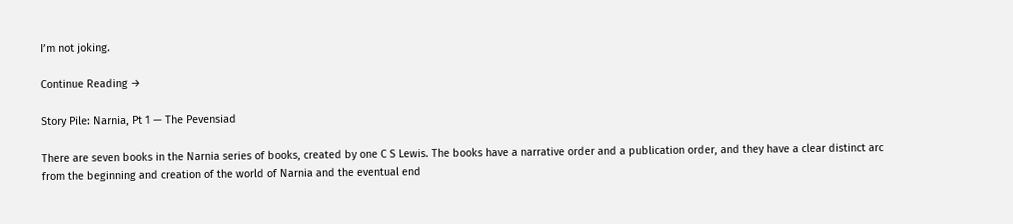I’m not joking.

Continue Reading →

Story Pile: Narnia, Pt 1 — The Pevensiad

There are seven books in the Narnia series of books, created by one C S Lewis. The books have a narrative order and a publication order, and they have a clear distinct arc from the beginning and creation of the world of Narnia and the eventual end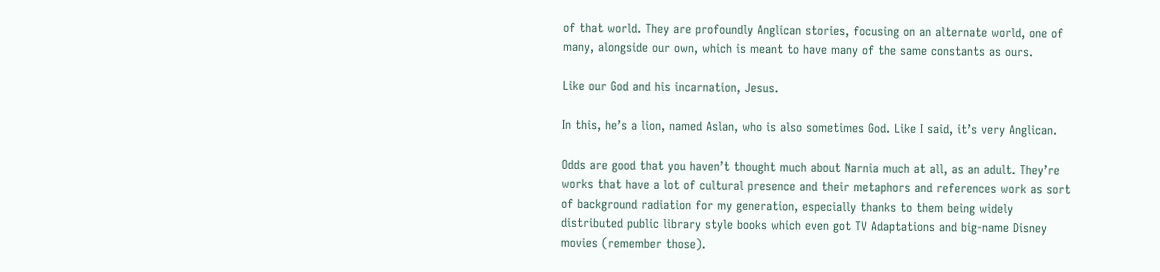of that world. They are profoundly Anglican stories, focusing on an alternate world, one of many, alongside our own, which is meant to have many of the same constants as ours.

Like our God and his incarnation, Jesus.

In this, he’s a lion, named Aslan, who is also sometimes God. Like I said, it’s very Anglican.

Odds are good that you haven’t thought much about Narnia much at all, as an adult. They’re works that have a lot of cultural presence and their metaphors and references work as sort of background radiation for my generation, especially thanks to them being widely distributed public library style books which even got TV Adaptations and big-name Disney movies (remember those).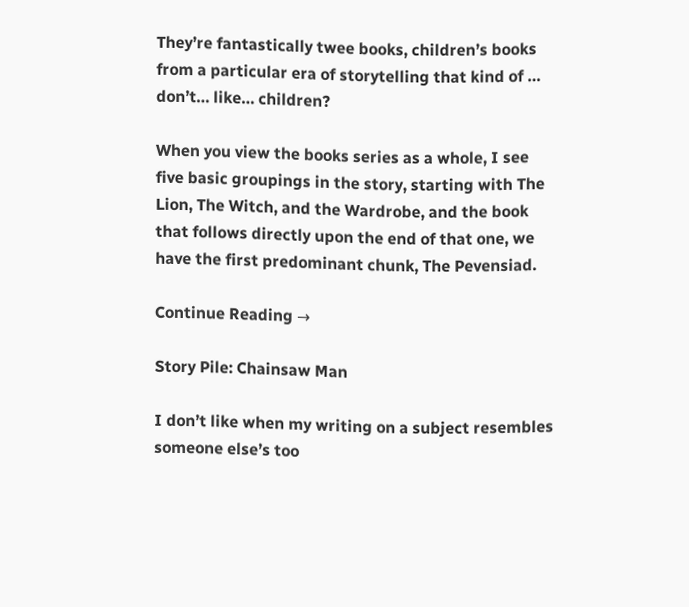They’re fantastically twee books, children’s books from a particular era of storytelling that kind of … don’t… like… children?

When you view the books series as a whole, I see five basic groupings in the story, starting with The Lion, The Witch, and the Wardrobe, and the book that follows directly upon the end of that one, we have the first predominant chunk, The Pevensiad.

Continue Reading →

Story Pile: Chainsaw Man

I don’t like when my writing on a subject resembles someone else’s too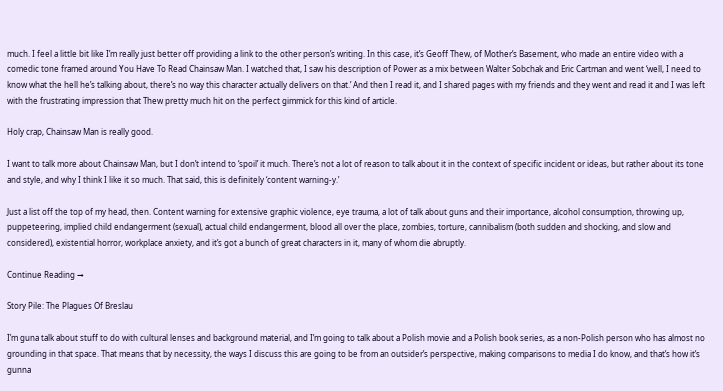much. I feel a little bit like I’m really just better off providing a link to the other person’s writing. In this case, it’s Geoff Thew, of Mother’s Basement, who made an entire video with a comedic tone framed around You Have To Read Chainsaw Man. I watched that, I saw his description of Power as a mix between Walter Sobchak and Eric Cartman and went ‘well, I need to know what the hell he’s talking about, there’s no way this character actually delivers on that.’ And then I read it, and I shared pages with my friends and they went and read it and I was left with the frustrating impression that Thew pretty much hit on the perfect gimmick for this kind of article.

Holy crap, Chainsaw Man is really good.

I want to talk more about Chainsaw Man, but I don’t intend to ‘spoil’ it much. There’s not a lot of reason to talk about it in the context of specific incident or ideas, but rather about its tone and style, and why I think I like it so much. That said, this is definitely ‘content warning-y.’

Just a list off the top of my head, then. Content warning for extensive graphic violence, eye trauma, a lot of talk about guns and their importance, alcohol consumption, throwing up, puppeteering, implied child endangerment (sexual), actual child endangerment, blood all over the place, zombies, torture, cannibalism (both sudden and shocking, and slow and considered), existential horror, workplace anxiety, and it’s got a bunch of great characters in it, many of whom die abruptly.

Continue Reading →

Story Pile: The Plagues Of Breslau

I’m guna talk about stuff to do with cultural lenses and background material, and I’m going to talk about a Polish movie and a Polish book series, as a non-Polish person who has almost no grounding in that space. That means that by necessity, the ways I discuss this are going to be from an outsider’s perspective, making comparisons to media I do know, and that’s how it’s gunna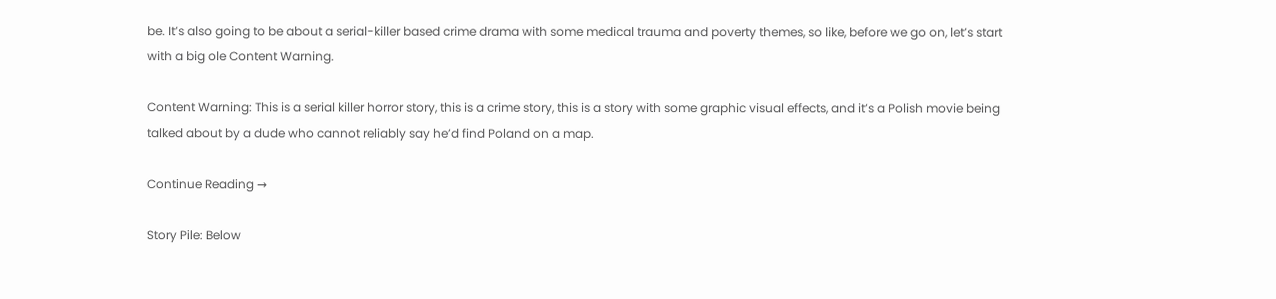be. It’s also going to be about a serial-killer based crime drama with some medical trauma and poverty themes, so like, before we go on, let’s start with a big ole Content Warning.

Content Warning: This is a serial killer horror story, this is a crime story, this is a story with some graphic visual effects, and it’s a Polish movie being talked about by a dude who cannot reliably say he’d find Poland on a map.

Continue Reading →

Story Pile: Below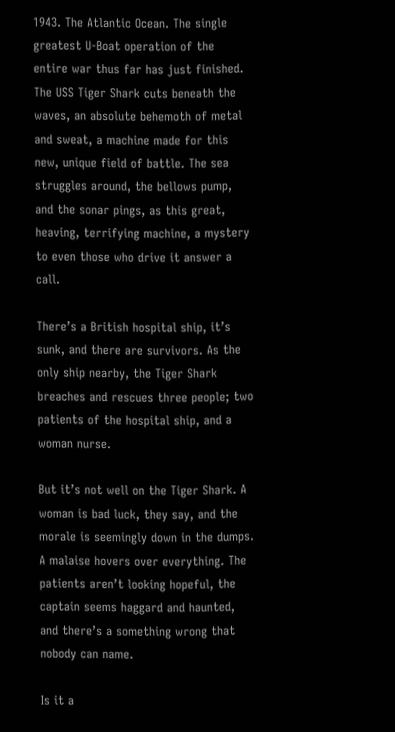1943. The Atlantic Ocean. The single greatest U-Boat operation of the entire war thus far has just finished. The USS Tiger Shark cuts beneath the waves, an absolute behemoth of metal and sweat, a machine made for this new, unique field of battle. The sea struggles around, the bellows pump, and the sonar pings, as this great, heaving, terrifying machine, a mystery to even those who drive it answer a call.

There’s a British hospital ship, it’s sunk, and there are survivors. As the only ship nearby, the Tiger Shark breaches and rescues three people; two patients of the hospital ship, and a woman nurse.

But it’s not well on the Tiger Shark. A woman is bad luck, they say, and the morale is seemingly down in the dumps. A malaise hovers over everything. The patients aren’t looking hopeful, the captain seems haggard and haunted, and there’s a something wrong that nobody can name.

Is it a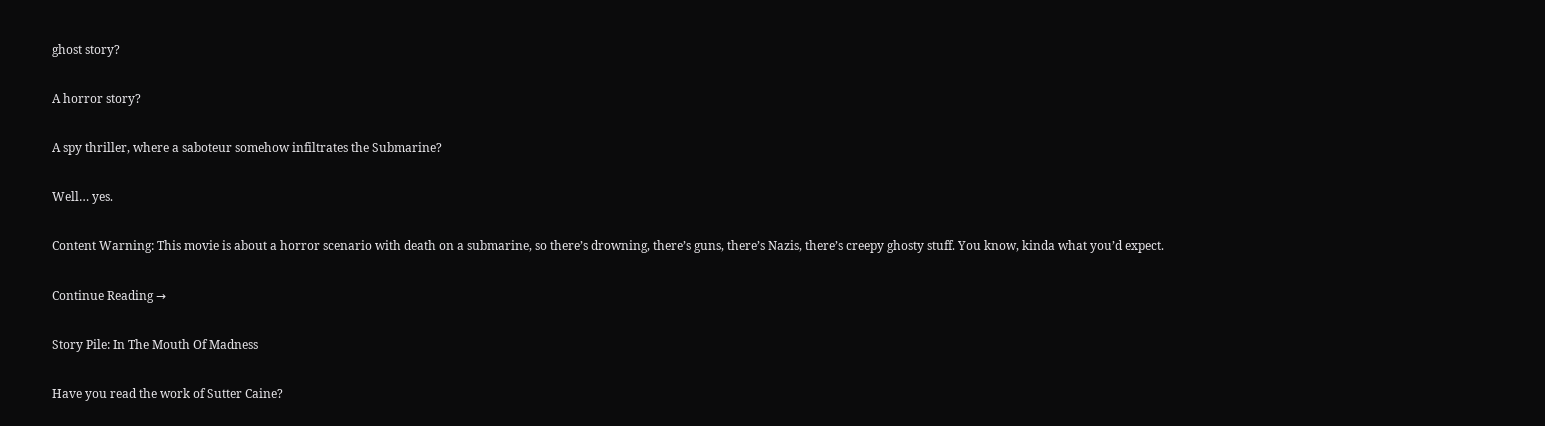ghost story?

A horror story?

A spy thriller, where a saboteur somehow infiltrates the Submarine?

Well… yes.

Content Warning: This movie is about a horror scenario with death on a submarine, so there’s drowning, there’s guns, there’s Nazis, there’s creepy ghosty stuff. You know, kinda what you’d expect.

Continue Reading →

Story Pile: In The Mouth Of Madness

Have you read the work of Sutter Caine?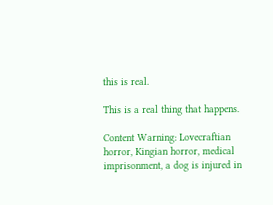this is real.

This is a real thing that happens.

Content Warning: Lovecraftian horror, Kingian horror, medical imprisonment, a dog is injured in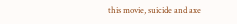this movie, suicide and axe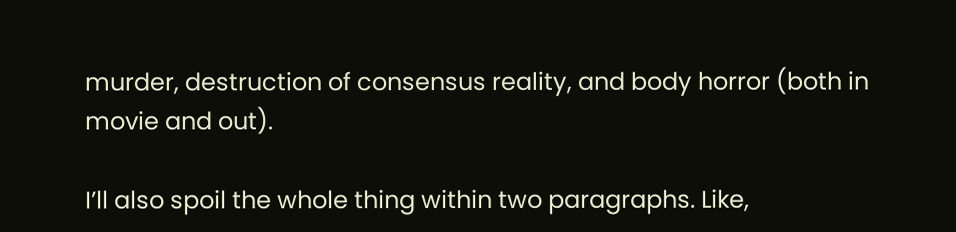murder, destruction of consensus reality, and body horror (both in movie and out).

I’ll also spoil the whole thing within two paragraphs. Like,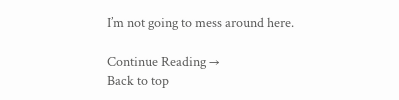I’m not going to mess around here.

Continue Reading →
Back to top